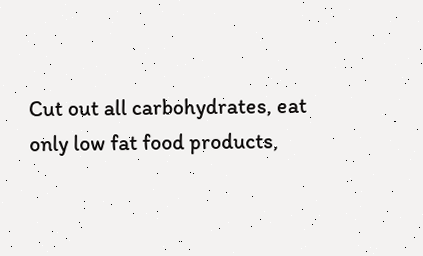Cut out all carbohydrates, eat only low fat food products,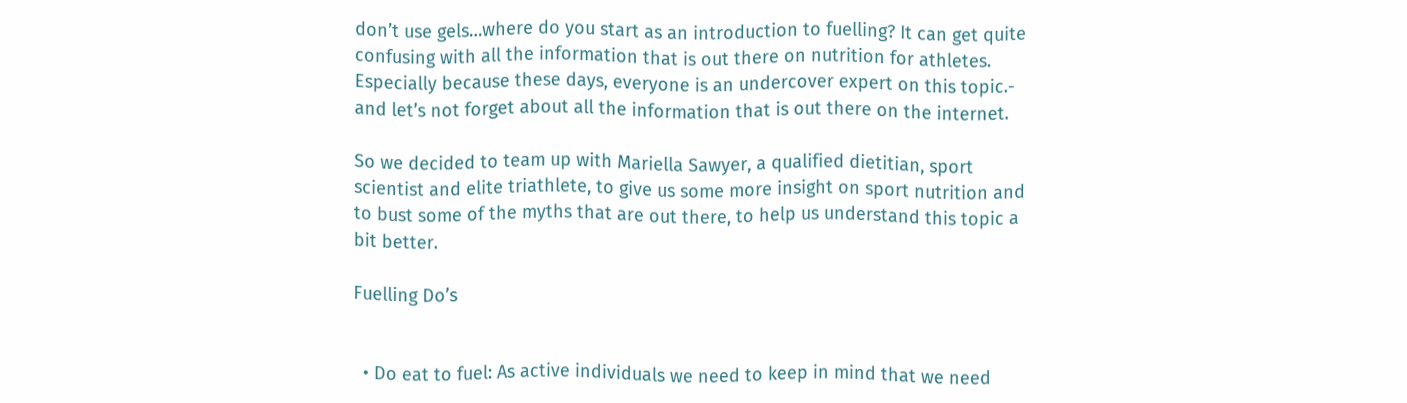don’t use gels…where do you start as an introduction to fuelling? It can get quite confusing with all the information that is out there on nutrition for athletes. Especially because these days, everyone is an undercover expert on this topic.- and let’s not forget about all the information that is out there on the internet.

So we decided to team up with Mariella Sawyer, a qualified dietitian, sport scientist and elite triathlete, to give us some more insight on sport nutrition and to bust some of the myths that are out there, to help us understand this topic a bit better.

Fuelling Do’s


  • Do eat to fuel: As active individuals we need to keep in mind that we need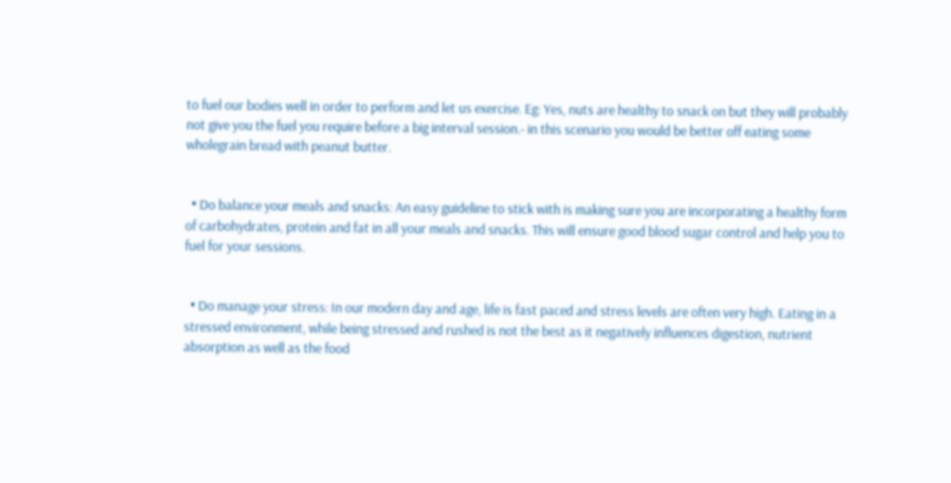to fuel our bodies well in order to perform and let us exercise. Eg: Yes, nuts are healthy to snack on but they will probably not give you the fuel you require before a big interval session.- in this scenario you would be better off eating some wholegrain bread with peanut butter.


  • Do balance your meals and snacks: An easy guideline to stick with is making sure you are incorporating a healthy form of carbohydrates, protein and fat in all your meals and snacks. This will ensure good blood sugar control and help you to fuel for your sessions.


  • Do manage your stress: In our modern day and age, life is fast paced and stress levels are often very high. Eating in a stressed environment, while being stressed and rushed is not the best as it negatively influences digestion, nutrient absorption as well as the food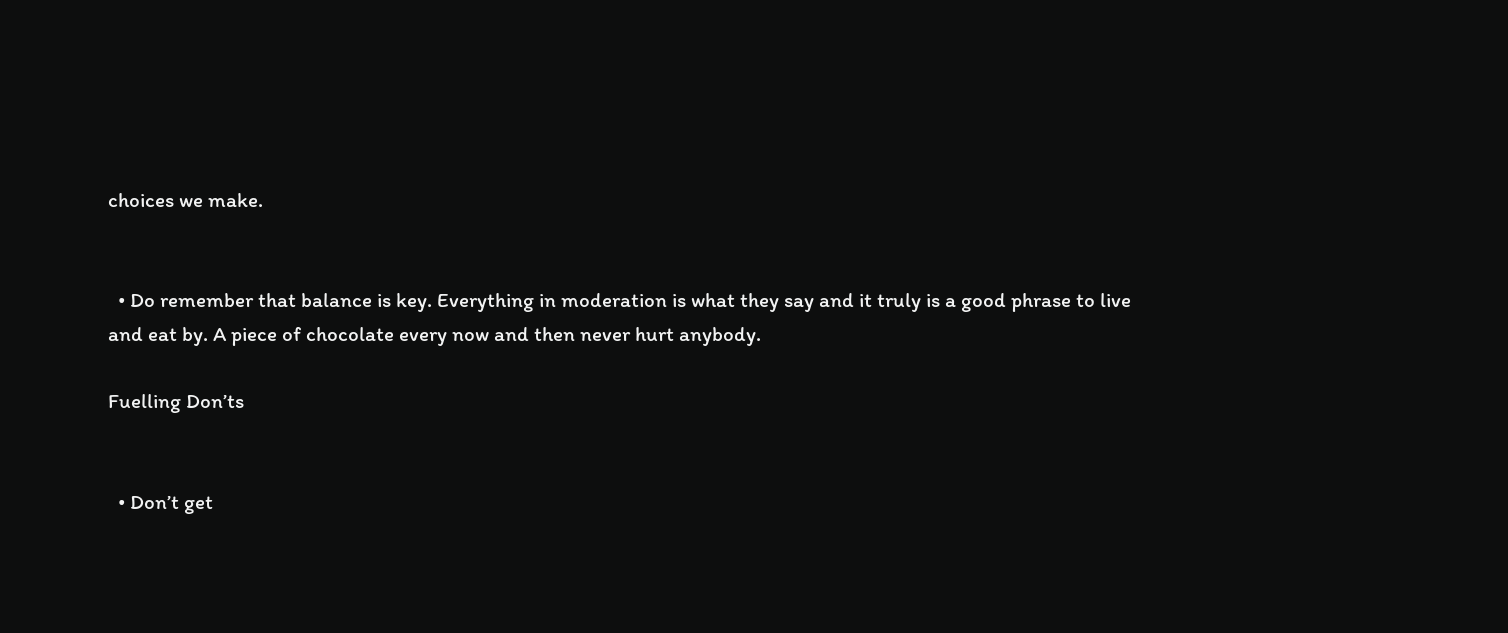choices we make.


  • Do remember that balance is key. Everything in moderation is what they say and it truly is a good phrase to live and eat by. A piece of chocolate every now and then never hurt anybody.

Fuelling Don’ts


  • Don’t get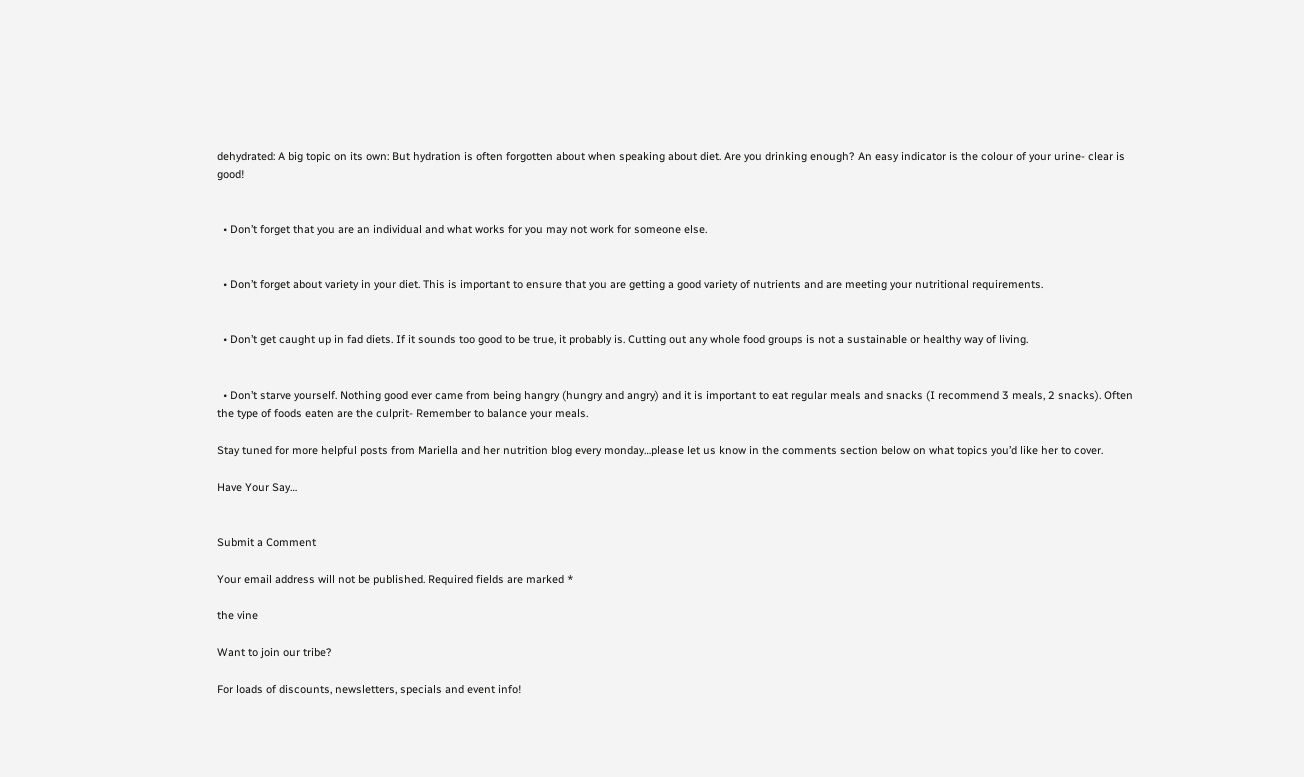dehydrated: A big topic on its own: But hydration is often forgotten about when speaking about diet. Are you drinking enough? An easy indicator is the colour of your urine- clear is good!


  • Don’t forget that you are an individual and what works for you may not work for someone else.


  • Don’t forget about variety in your diet. This is important to ensure that you are getting a good variety of nutrients and are meeting your nutritional requirements.


  • Don’t get caught up in fad diets. If it sounds too good to be true, it probably is. Cutting out any whole food groups is not a sustainable or healthy way of living.


  • Don’t starve yourself. Nothing good ever came from being hangry (hungry and angry) and it is important to eat regular meals and snacks (I recommend 3 meals, 2 snacks). Often the type of foods eaten are the culprit- Remember to balance your meals.

Stay tuned for more helpful posts from Mariella and her nutrition blog every monday…please let us know in the comments section below on what topics you’d like her to cover.

Have Your Say…


Submit a Comment

Your email address will not be published. Required fields are marked *

the vine

Want to join our tribe?

For loads of discounts, newsletters, specials and event info!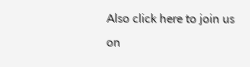Also click here to join us on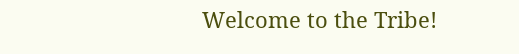Welcome to the Tribe!